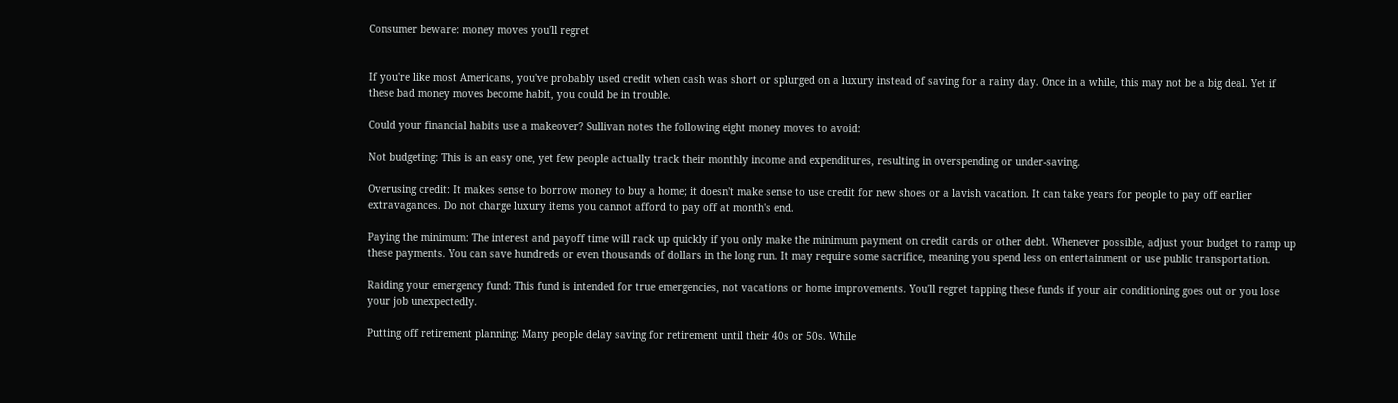Consumer beware: money moves you'll regret


If you're like most Americans, you've probably used credit when cash was short or splurged on a luxury instead of saving for a rainy day. Once in a while, this may not be a big deal. Yet if these bad money moves become habit, you could be in trouble.

Could your financial habits use a makeover? Sullivan notes the following eight money moves to avoid:

Not budgeting: This is an easy one, yet few people actually track their monthly income and expenditures, resulting in overspending or under-saving.

Overusing credit: It makes sense to borrow money to buy a home; it doesn't make sense to use credit for new shoes or a lavish vacation. It can take years for people to pay off earlier extravagances. Do not charge luxury items you cannot afford to pay off at month's end.

Paying the minimum: The interest and payoff time will rack up quickly if you only make the minimum payment on credit cards or other debt. Whenever possible, adjust your budget to ramp up these payments. You can save hundreds or even thousands of dollars in the long run. It may require some sacrifice, meaning you spend less on entertainment or use public transportation.

Raiding your emergency fund: This fund is intended for true emergencies, not vacations or home improvements. You'll regret tapping these funds if your air conditioning goes out or you lose your job unexpectedly.

Putting off retirement planning: Many people delay saving for retirement until their 40s or 50s. While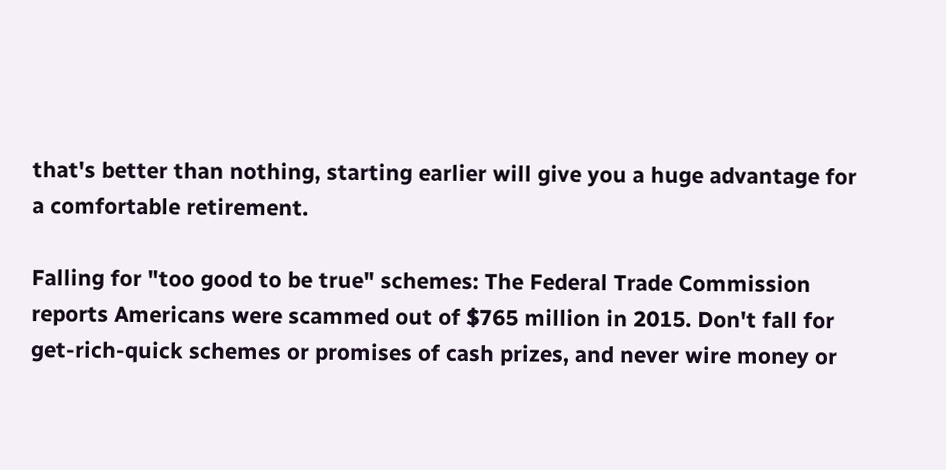that's better than nothing, starting earlier will give you a huge advantage for a comfortable retirement.

Falling for "too good to be true" schemes: The Federal Trade Commission reports Americans were scammed out of $765 million in 2015. Don't fall for get-rich-quick schemes or promises of cash prizes, and never wire money or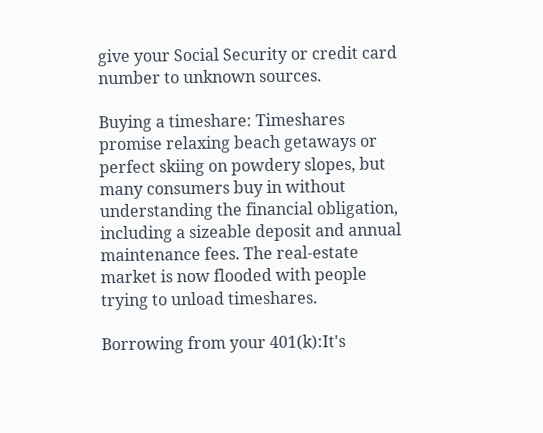give your Social Security or credit card number to unknown sources.

Buying a timeshare: Timeshares promise relaxing beach getaways or perfect skiing on powdery slopes, but many consumers buy in without understanding the financial obligation, including a sizeable deposit and annual maintenance fees. The real-estate market is now flooded with people trying to unload timeshares.

Borrowing from your 401(k):It's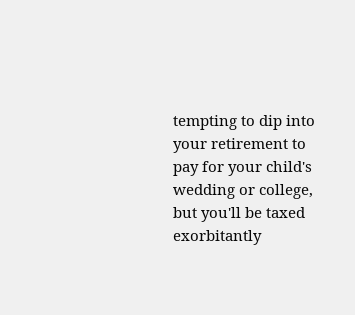tempting to dip into your retirement to pay for your child's wedding or college, but you'll be taxed exorbitantly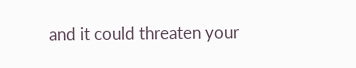and it could threaten your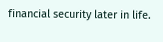financial security later in life.